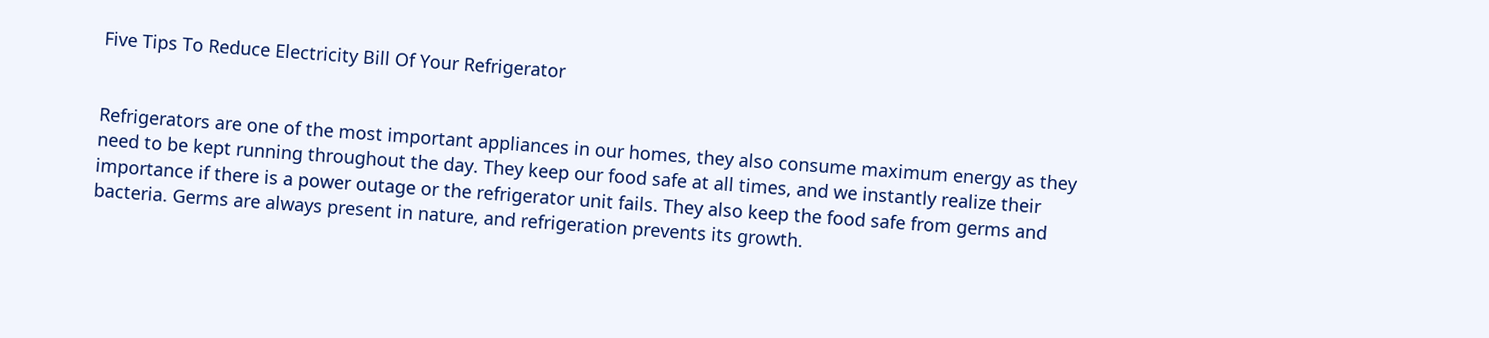Five Tips To Reduce Electricity Bill Of Your Refrigerator


Refrigerators are one of the most important appliances in our homes, they also consume maximum energy as they need to be kept running throughout the day. They keep our food safe at all times, and we instantly realize their importance if there is a power outage or the refrigerator unit fails. They also keep the food safe from germs and bacteria. Germs are always present in nature, and refrigeration prevents its growth.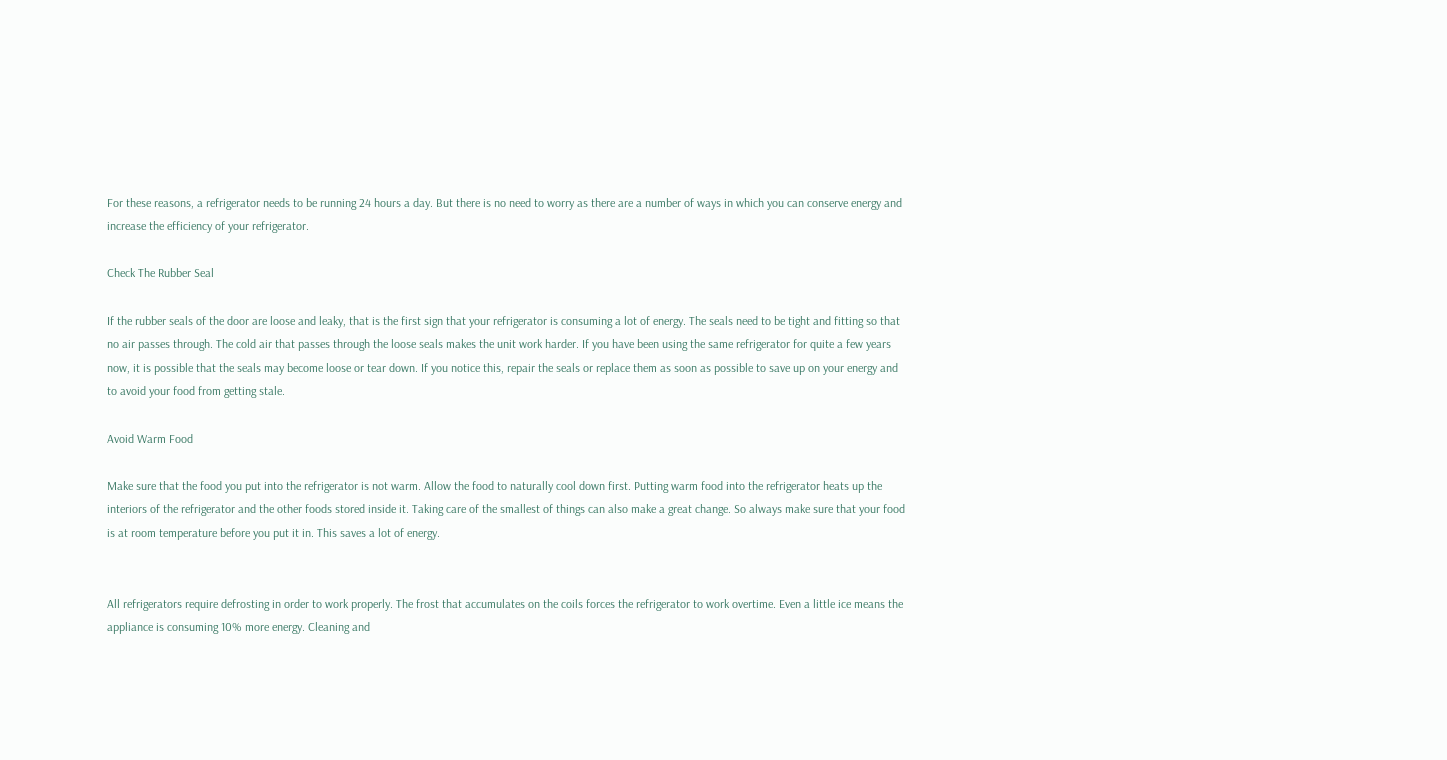For these reasons, a refrigerator needs to be running 24 hours a day. But there is no need to worry as there are a number of ways in which you can conserve energy and increase the efficiency of your refrigerator.

Check The Rubber Seal

If the rubber seals of the door are loose and leaky, that is the first sign that your refrigerator is consuming a lot of energy. The seals need to be tight and fitting so that no air passes through. The cold air that passes through the loose seals makes the unit work harder. If you have been using the same refrigerator for quite a few years now, it is possible that the seals may become loose or tear down. If you notice this, repair the seals or replace them as soon as possible to save up on your energy and to avoid your food from getting stale.

Avoid Warm Food

Make sure that the food you put into the refrigerator is not warm. Allow the food to naturally cool down first. Putting warm food into the refrigerator heats up the interiors of the refrigerator and the other foods stored inside it. Taking care of the smallest of things can also make a great change. So always make sure that your food is at room temperature before you put it in. This saves a lot of energy.


All refrigerators require defrosting in order to work properly. The frost that accumulates on the coils forces the refrigerator to work overtime. Even a little ice means the appliance is consuming 10% more energy. Cleaning and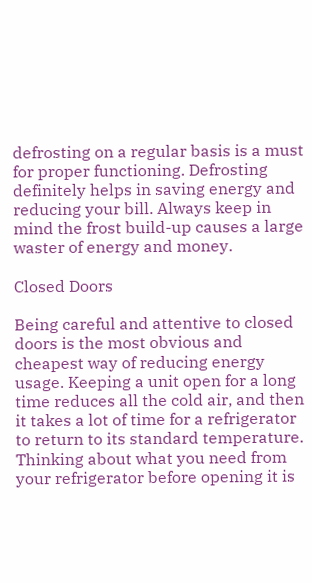defrosting on a regular basis is a must for proper functioning. Defrosting definitely helps in saving energy and reducing your bill. Always keep in mind the frost build-up causes a large waster of energy and money.

Closed Doors

Being careful and attentive to closed doors is the most obvious and cheapest way of reducing energy usage. Keeping a unit open for a long time reduces all the cold air, and then it takes a lot of time for a refrigerator to return to its standard temperature.  Thinking about what you need from your refrigerator before opening it is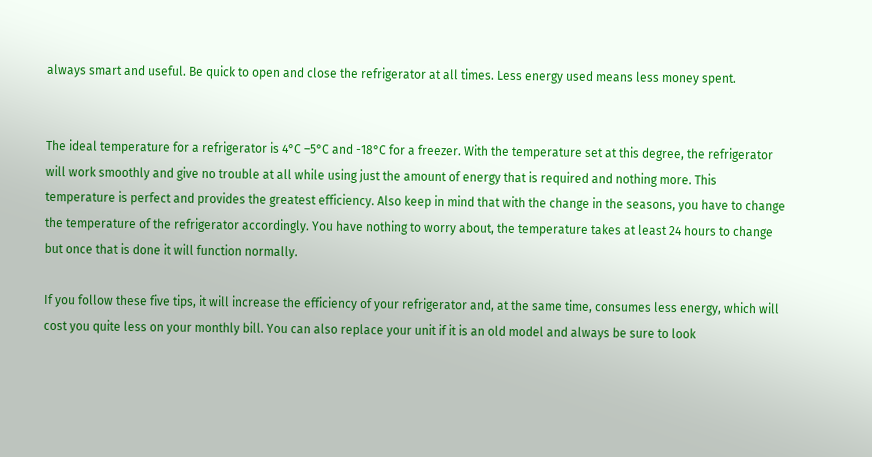always smart and useful. Be quick to open and close the refrigerator at all times. Less energy used means less money spent.


The ideal temperature for a refrigerator is 4°C –5°C and -18°C for a freezer. With the temperature set at this degree, the refrigerator will work smoothly and give no trouble at all while using just the amount of energy that is required and nothing more. This temperature is perfect and provides the greatest efficiency. Also keep in mind that with the change in the seasons, you have to change the temperature of the refrigerator accordingly. You have nothing to worry about, the temperature takes at least 24 hours to change but once that is done it will function normally.

If you follow these five tips, it will increase the efficiency of your refrigerator and, at the same time, consumes less energy, which will cost you quite less on your monthly bill. You can also replace your unit if it is an old model and always be sure to look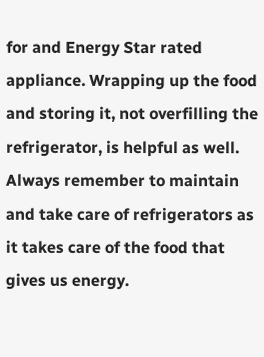for and Energy Star rated appliance. Wrapping up the food and storing it, not overfilling the refrigerator, is helpful as well. Always remember to maintain and take care of refrigerators as it takes care of the food that gives us energy.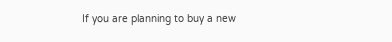If you are planning to buy a new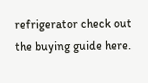refrigerator check out the buying guide here.